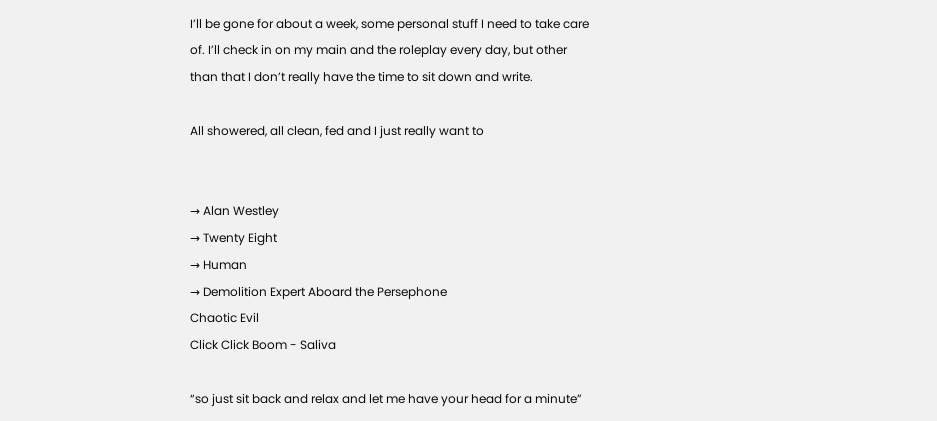I’ll be gone for about a week, some personal stuff I need to take care of. I’ll check in on my main and the roleplay every day, but other than that I don’t really have the time to sit down and write.

All showered, all clean, fed and I just really want to


→ Alan Westley
→ Twenty Eight
→ Human
→ Demolition Expert Aboard the Persephone
Chaotic Evil
Click Click Boom - Saliva

“so just sit back and relax and let me have your head for a minute”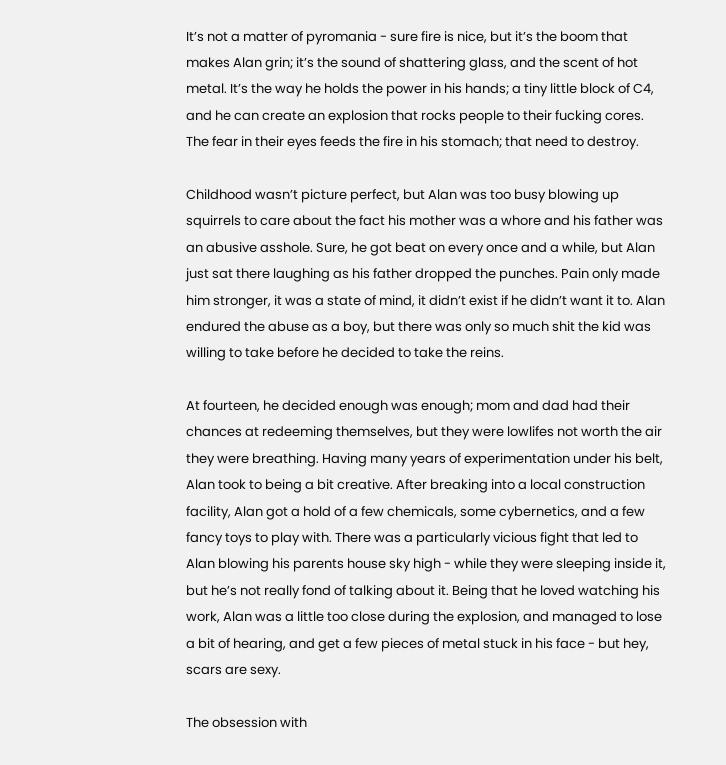It’s not a matter of pyromania - sure fire is nice, but it’s the boom that makes Alan grin; it’s the sound of shattering glass, and the scent of hot metal. It’s the way he holds the power in his hands; a tiny little block of C4, and he can create an explosion that rocks people to their fucking cores. The fear in their eyes feeds the fire in his stomach; that need to destroy.

Childhood wasn’t picture perfect, but Alan was too busy blowing up squirrels to care about the fact his mother was a whore and his father was an abusive asshole. Sure, he got beat on every once and a while, but Alan just sat there laughing as his father dropped the punches. Pain only made him stronger, it was a state of mind, it didn’t exist if he didn’t want it to. Alan endured the abuse as a boy, but there was only so much shit the kid was willing to take before he decided to take the reins.

At fourteen, he decided enough was enough; mom and dad had their chances at redeeming themselves, but they were lowlifes not worth the air they were breathing. Having many years of experimentation under his belt, Alan took to being a bit creative. After breaking into a local construction facility, Alan got a hold of a few chemicals, some cybernetics, and a few fancy toys to play with. There was a particularly vicious fight that led to Alan blowing his parents house sky high - while they were sleeping inside it, but he’s not really fond of talking about it. Being that he loved watching his work, Alan was a little too close during the explosion, and managed to lose a bit of hearing, and get a few pieces of metal stuck in his face - but hey, scars are sexy.

The obsession with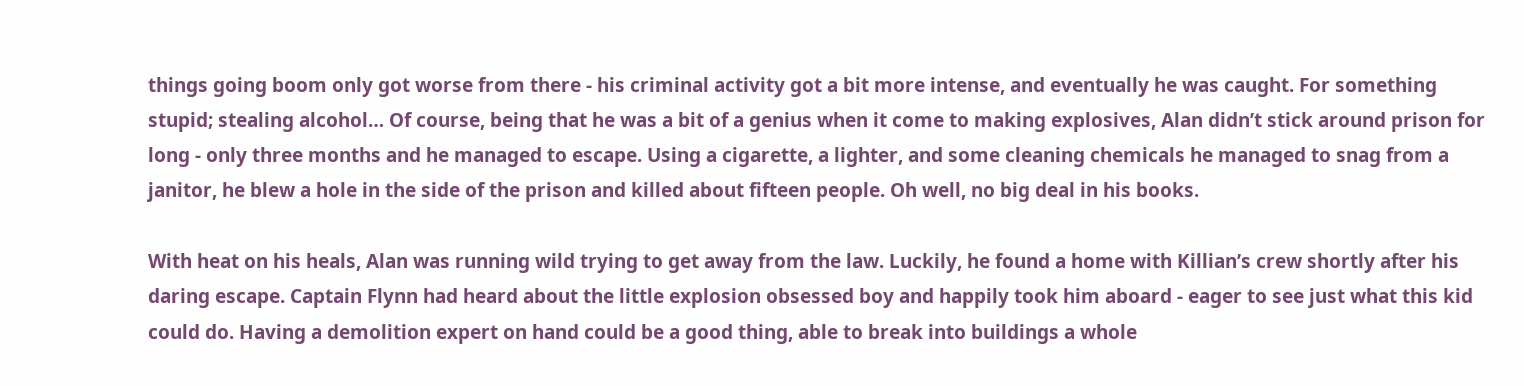things going boom only got worse from there - his criminal activity got a bit more intense, and eventually he was caught. For something stupid; stealing alcohol… Of course, being that he was a bit of a genius when it come to making explosives, Alan didn’t stick around prison for long - only three months and he managed to escape. Using a cigarette, a lighter, and some cleaning chemicals he managed to snag from a janitor, he blew a hole in the side of the prison and killed about fifteen people. Oh well, no big deal in his books.

With heat on his heals, Alan was running wild trying to get away from the law. Luckily, he found a home with Killian’s crew shortly after his daring escape. Captain Flynn had heard about the little explosion obsessed boy and happily took him aboard - eager to see just what this kid could do. Having a demolition expert on hand could be a good thing, able to break into buildings a whole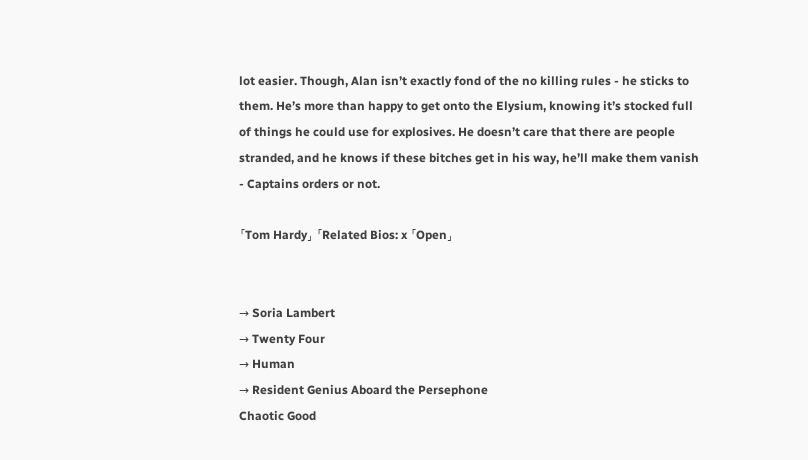lot easier. Though, Alan isn’t exactly fond of the no killing rules - he sticks to them. He’s more than happy to get onto the Elysium, knowing it’s stocked full of things he could use for explosives. He doesn’t care that there are people stranded, and he knows if these bitches get in his way, he’ll make them vanish - Captains orders or not.

「Tom Hardy」 「Related Bios: x 「Open」


→ Soria Lambert
→ Twenty Four
→ Human
→ Resident Genius Aboard the Persephone
Chaotic Good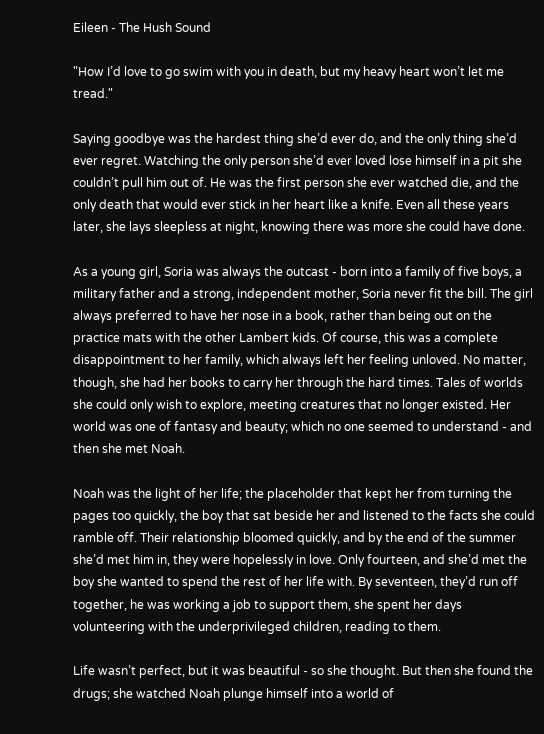Eileen - The Hush Sound

"How I’d love to go swim with you in death, but my heavy heart won’t let me tread."

Saying goodbye was the hardest thing she’d ever do, and the only thing she’d ever regret. Watching the only person she’d ever loved lose himself in a pit she couldn’t pull him out of. He was the first person she ever watched die, and the only death that would ever stick in her heart like a knife. Even all these years later, she lays sleepless at night, knowing there was more she could have done.

As a young girl, Soria was always the outcast - born into a family of five boys, a military father and a strong, independent mother, Soria never fit the bill. The girl always preferred to have her nose in a book, rather than being out on the practice mats with the other Lambert kids. Of course, this was a complete disappointment to her family, which always left her feeling unloved. No matter, though, she had her books to carry her through the hard times. Tales of worlds she could only wish to explore, meeting creatures that no longer existed. Her world was one of fantasy and beauty; which no one seemed to understand - and then she met Noah.

Noah was the light of her life; the placeholder that kept her from turning the pages too quickly, the boy that sat beside her and listened to the facts she could ramble off. Their relationship bloomed quickly, and by the end of the summer she’d met him in, they were hopelessly in love. Only fourteen, and she’d met the boy she wanted to spend the rest of her life with. By seventeen, they’d run off together, he was working a job to support them, she spent her days volunteering with the underprivileged children, reading to them.

Life wasn’t perfect, but it was beautiful - so she thought. But then she found the drugs; she watched Noah plunge himself into a world of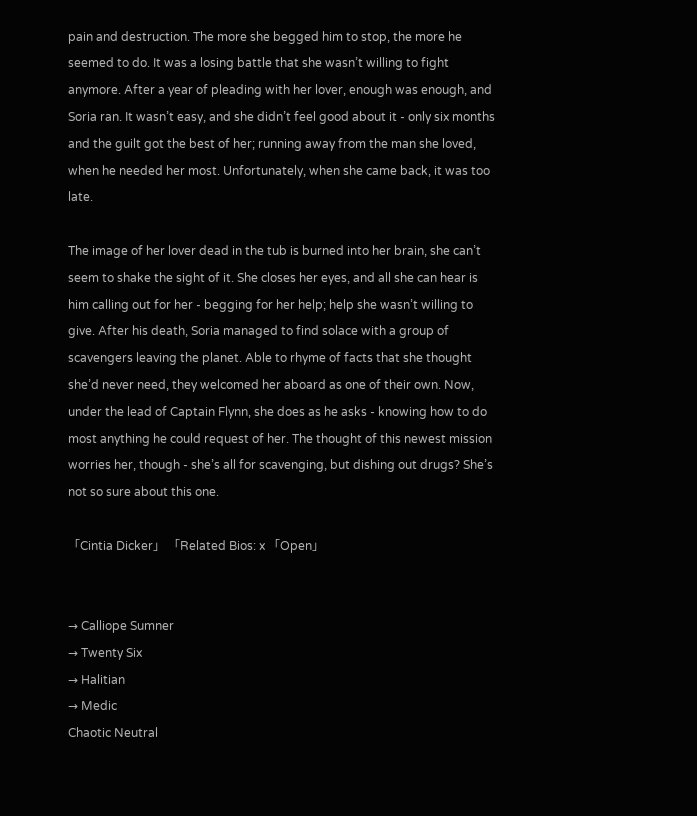pain and destruction. The more she begged him to stop, the more he seemed to do. It was a losing battle that she wasn’t willing to fight anymore. After a year of pleading with her lover, enough was enough, and Soria ran. It wasn’t easy, and she didn’t feel good about it - only six months and the guilt got the best of her; running away from the man she loved, when he needed her most. Unfortunately, when she came back, it was too late.

The image of her lover dead in the tub is burned into her brain, she can’t seem to shake the sight of it. She closes her eyes, and all she can hear is him calling out for her - begging for her help; help she wasn’t willing to give. After his death, Soria managed to find solace with a group of scavengers leaving the planet. Able to rhyme of facts that she thought she’d never need, they welcomed her aboard as one of their own. Now, under the lead of Captain Flynn, she does as he asks - knowing how to do most anything he could request of her. The thought of this newest mission worries her, though - she’s all for scavenging, but dishing out drugs? She’s not so sure about this one.

「Cintia Dicker」 「Related Bios: x 「Open」


→ Calliope Sumner
→ Twenty Six
→ Halitian
→ Medic
Chaotic Neutral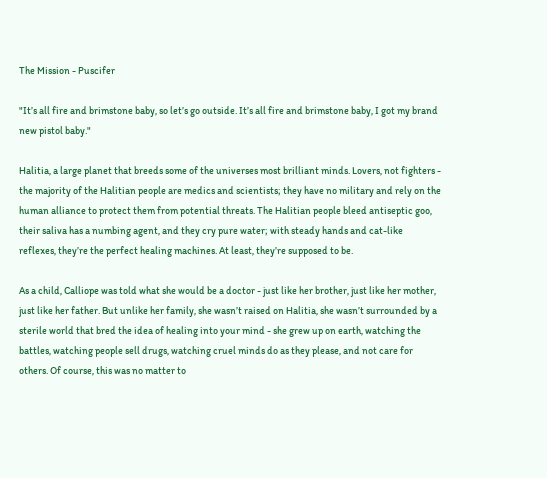The Mission - Puscifer

"It’s all fire and brimstone baby, so let’s go outside. It’s all fire and brimstone baby, I got my brand new pistol baby."

Halitia, a large planet that breeds some of the universes most brilliant minds. Lovers, not fighters - the majority of the Halitian people are medics and scientists; they have no military and rely on the human alliance to protect them from potential threats. The Halitian people bleed antiseptic goo, their saliva has a numbing agent, and they cry pure water; with steady hands and cat-like reflexes, they’re the perfect healing machines. At least, they’re supposed to be.

As a child, Calliope was told what she would be a doctor - just like her brother, just like her mother, just like her father. But unlike her family, she wasn’t raised on Halitia, she wasn’t surrounded by a sterile world that bred the idea of healing into your mind - she grew up on earth, watching the battles, watching people sell drugs, watching cruel minds do as they please, and not care for others. Of course, this was no matter to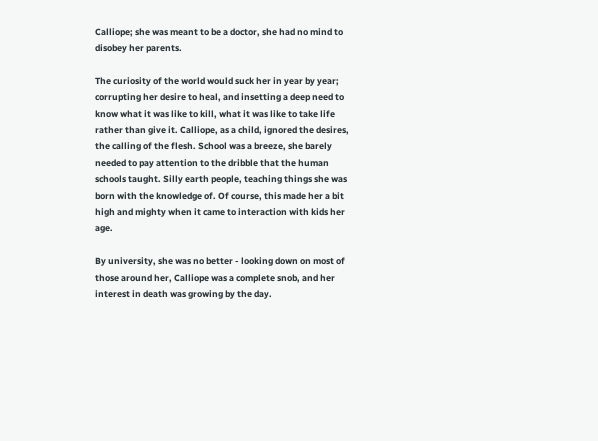Calliope; she was meant to be a doctor, she had no mind to disobey her parents.

The curiosity of the world would suck her in year by year; corrupting her desire to heal, and insetting a deep need to know what it was like to kill, what it was like to take life rather than give it. Calliope, as a child, ignored the desires, the calling of the flesh. School was a breeze, she barely needed to pay attention to the dribble that the human schools taught. Silly earth people, teaching things she was born with the knowledge of. Of course, this made her a bit high and mighty when it came to interaction with kids her age.

By university, she was no better - looking down on most of those around her, Calliope was a complete snob, and her interest in death was growing by the day.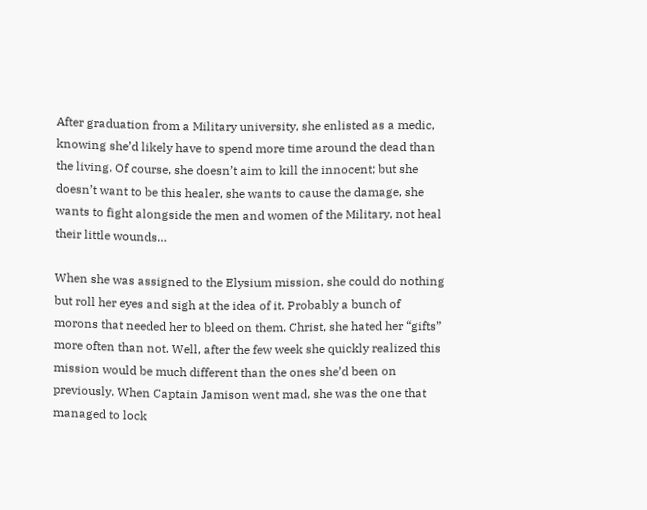After graduation from a Military university, she enlisted as a medic, knowing she’d likely have to spend more time around the dead than the living. Of course, she doesn’t aim to kill the innocent; but she doesn’t want to be this healer, she wants to cause the damage, she wants to fight alongside the men and women of the Military, not heal their little wounds…

When she was assigned to the Elysium mission, she could do nothing but roll her eyes and sigh at the idea of it. Probably a bunch of morons that needed her to bleed on them. Christ, she hated her “gifts” more often than not. Well, after the few week she quickly realized this mission would be much different than the ones she’d been on previously. When Captain Jamison went mad, she was the one that managed to lock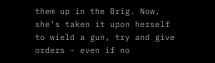them up in the Brig. Now, she’s taken it upon herself to wield a gun, try and give orders - even if no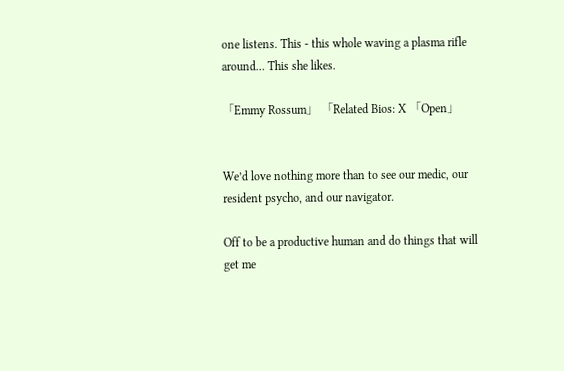one listens. This - this whole waving a plasma rifle around… This she likes.

「Emmy Rossum」 「Related Bios: X 「Open」


We’d love nothing more than to see our medic, our resident psycho, and our navigator.

Off to be a productive human and do things that will get me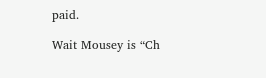paid.

Wait Mousey is “Ch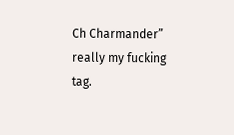Ch Charmander” really my fucking tag.